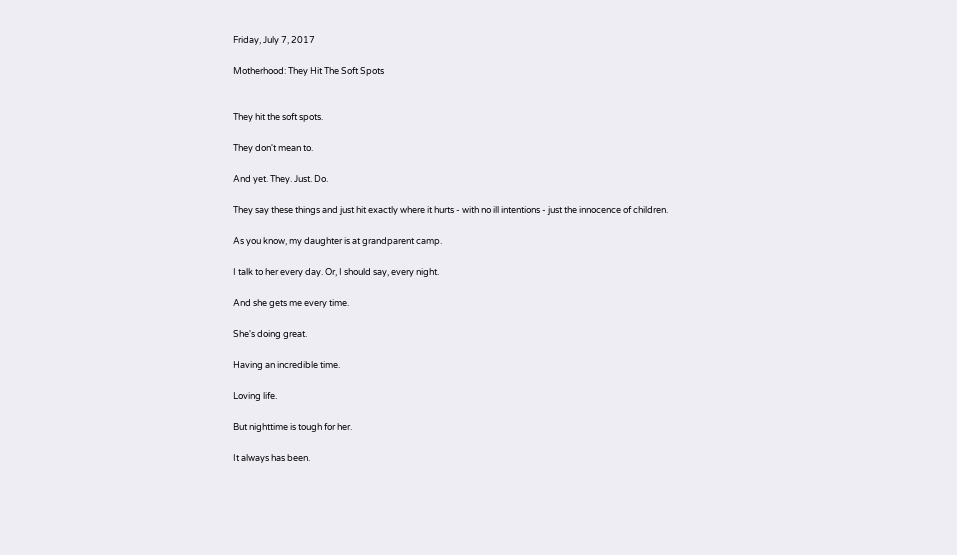Friday, July 7, 2017

Motherhood: They Hit The Soft Spots


They hit the soft spots.

They don't mean to.

And yet. They. Just. Do.

They say these things and just hit exactly where it hurts - with no ill intentions - just the innocence of children.

As you know, my daughter is at grandparent camp.

I talk to her every day. Or, I should say, every night.

And she gets me every time.

She's doing great.

Having an incredible time.

Loving life.

But nighttime is tough for her.

It always has been.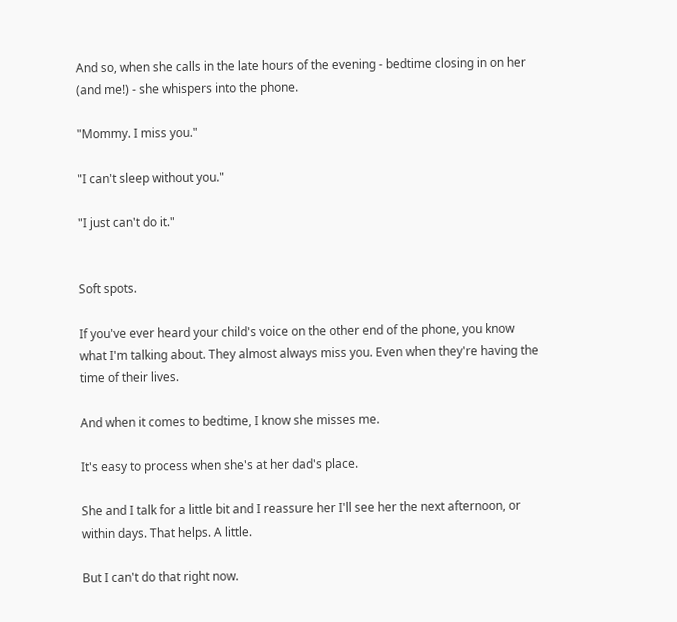And so, when she calls in the late hours of the evening - bedtime closing in on her (and me!) - she whispers into the phone.

"Mommy. I miss you."

"I can't sleep without you."

"I just can't do it."


Soft spots.

If you've ever heard your child's voice on the other end of the phone, you know what I'm talking about. They almost always miss you. Even when they're having the time of their lives.

And when it comes to bedtime, I know she misses me.

It's easy to process when she's at her dad's place.

She and I talk for a little bit and I reassure her I'll see her the next afternoon, or within days. That helps. A little.

But I can't do that right now.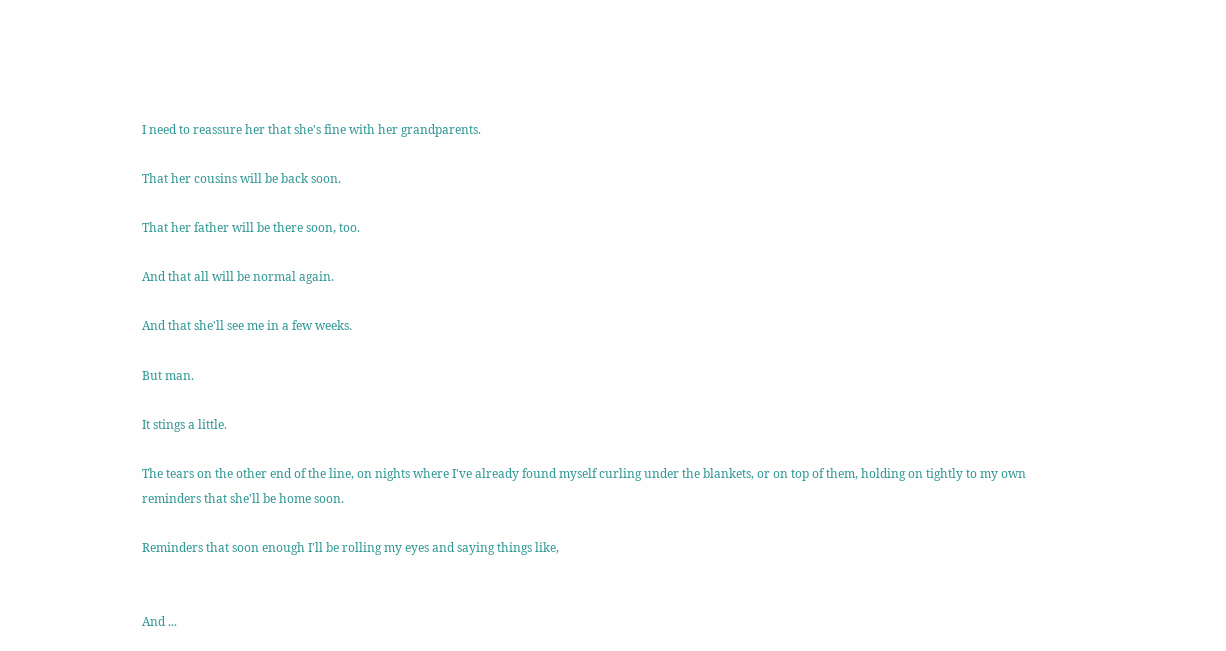I need to reassure her that she's fine with her grandparents.

That her cousins will be back soon.

That her father will be there soon, too.

And that all will be normal again.

And that she'll see me in a few weeks.

But man.

It stings a little.

The tears on the other end of the line, on nights where I've already found myself curling under the blankets, or on top of them, holding on tightly to my own reminders that she'll be home soon.

Reminders that soon enough I'll be rolling my eyes and saying things like,


And ...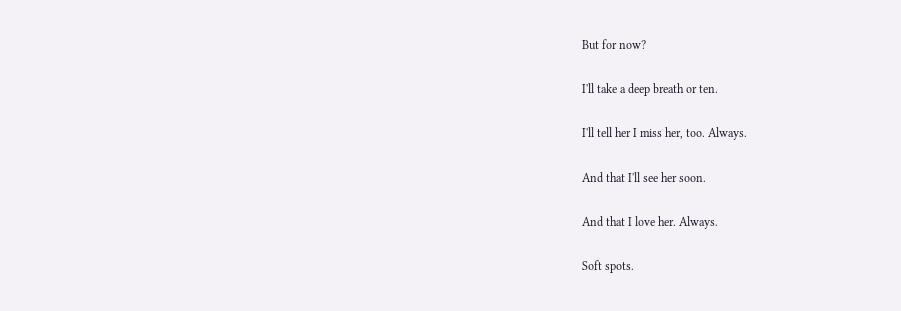But for now?

I'll take a deep breath or ten.

I'll tell her I miss her, too. Always.

And that I'll see her soon.

And that I love her. Always.

Soft spots.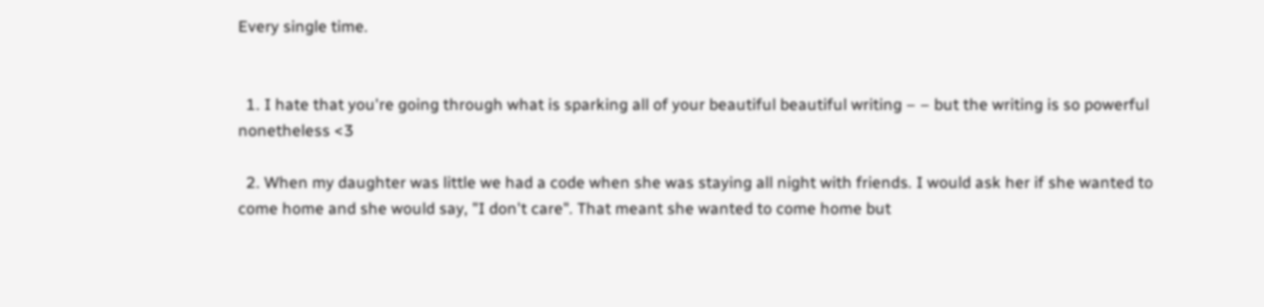Every single time.


  1. I hate that you're going through what is sparking all of your beautiful beautiful writing – – but the writing is so powerful nonetheless <3

  2. When my daughter was little we had a code when she was staying all night with friends. I would ask her if she wanted to come home and she would say, "I don't care". That meant she wanted to come home but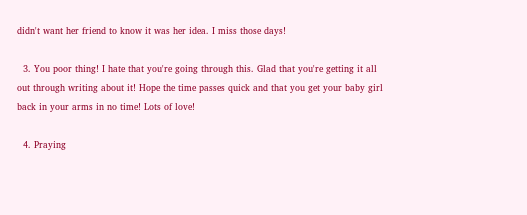didn't want her friend to know it was her idea. I miss those days!

  3. You poor thing! I hate that you're going through this. Glad that you're getting it all out through writing about it! Hope the time passes quick and that you get your baby girl back in your arms in no time! Lots of love!

  4. Praying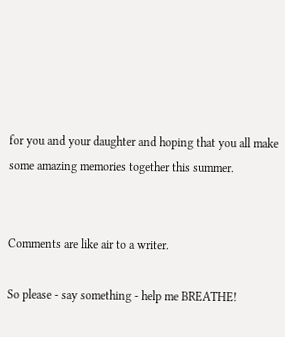for you and your daughter and hoping that you all make some amazing memories together this summer.


Comments are like air to a writer.

So please - say something - help me BREATHE!